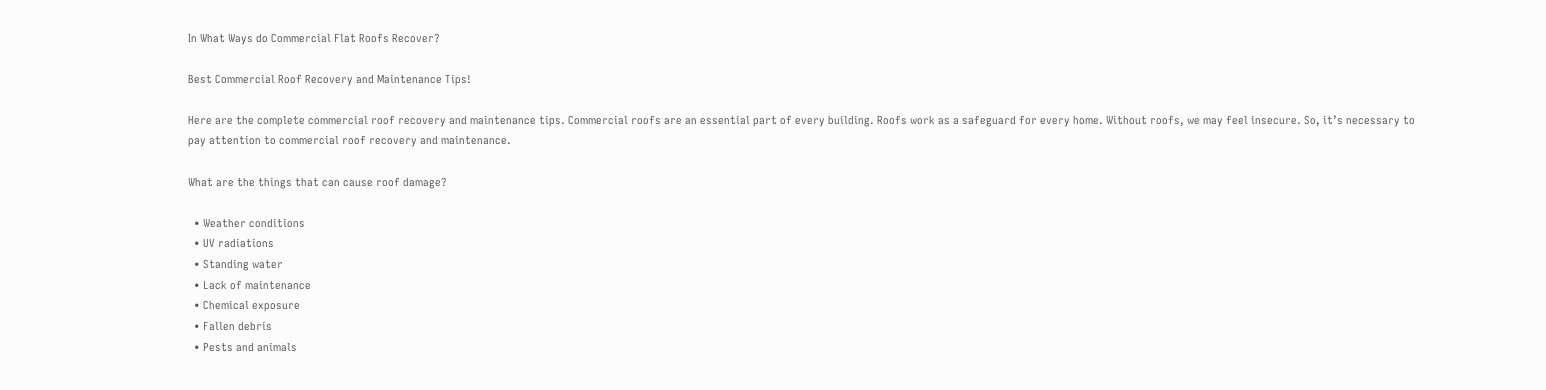In What Ways do Commercial Flat Roofs Recover?

Best Commercial Roof Recovery and Maintenance Tips!

Here are the complete commercial roof recovery and maintenance tips. Commercial roofs are an essential part of every building. Roofs work as a safeguard for every home. Without roofs, we may feel insecure. So, it’s necessary to pay attention to commercial roof recovery and maintenance.

What are the things that can cause roof damage?

  • Weather conditions
  • UV radiations
  • Standing water
  • Lack of maintenance
  • Chemical exposure
  • Fallen debris
  • Pests and animals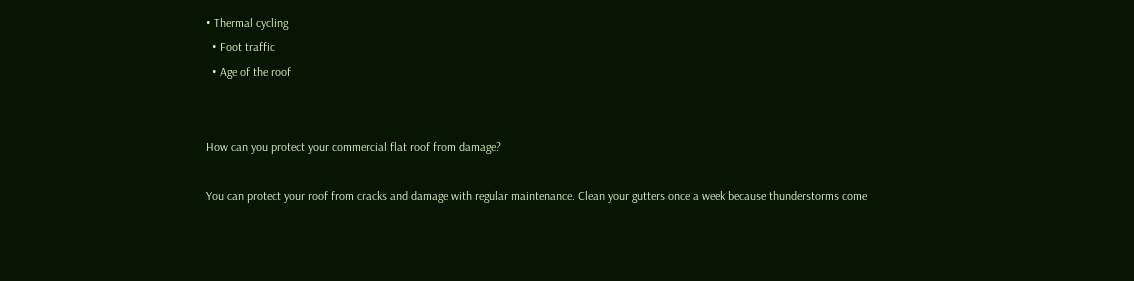• Thermal cycling
  • Foot traffic
  • Age of the roof


How can you protect your commercial flat roof from damage?

You can protect your roof from cracks and damage with regular maintenance. Clean your gutters once a week because thunderstorms come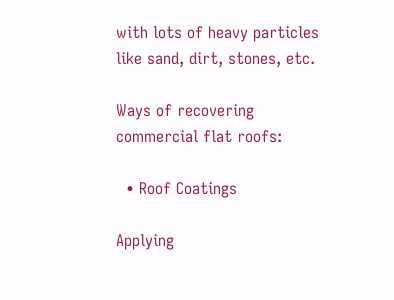with lots of heavy particles like sand, dirt, stones, etc.

Ways of recovering commercial flat roofs:

  • Roof Coatings

Applying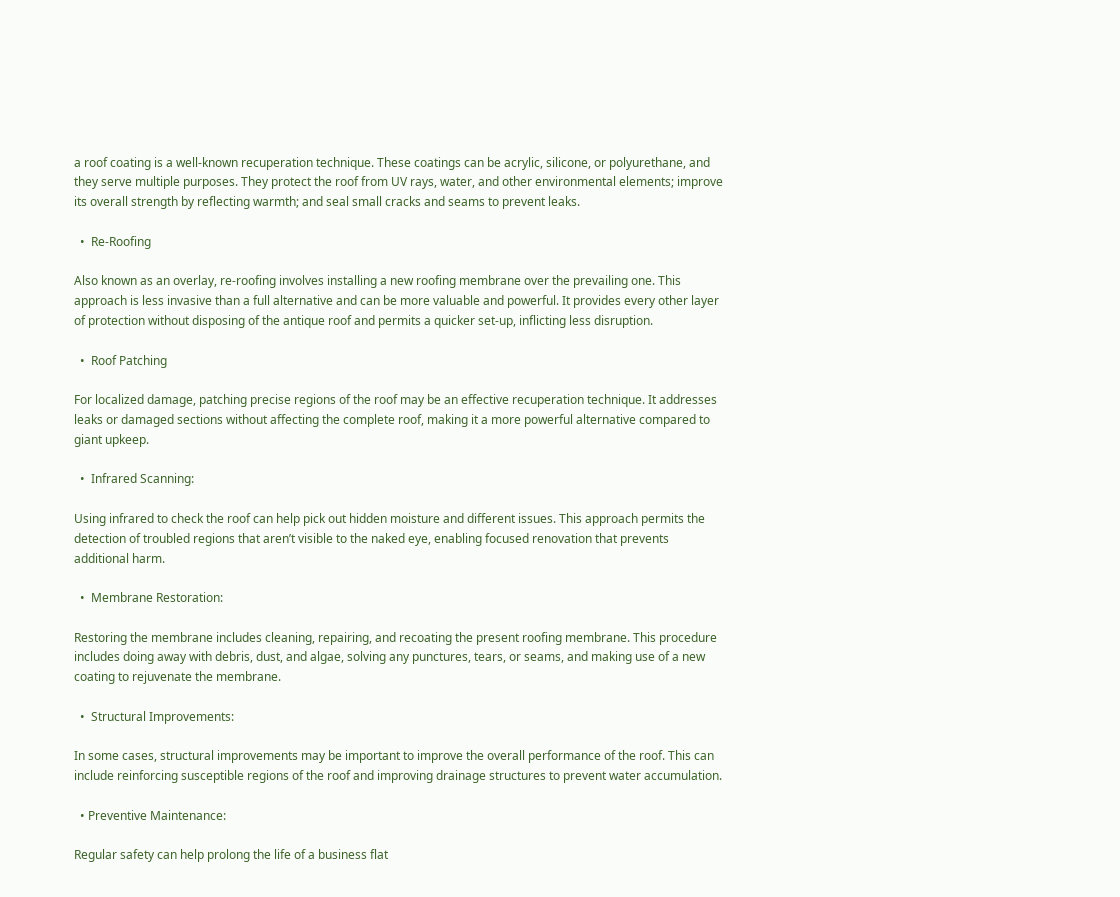a roof coating is a well-known recuperation technique. These coatings can be acrylic, silicone, or polyurethane, and they serve multiple purposes. They protect the roof from UV rays, water, and other environmental elements; improve its overall strength by reflecting warmth; and seal small cracks and seams to prevent leaks.

  •  Re-Roofing

Also known as an overlay, re-roofing involves installing a new roofing membrane over the prevailing one. This approach is less invasive than a full alternative and can be more valuable and powerful. It provides every other layer of protection without disposing of the antique roof and permits a quicker set-up, inflicting less disruption.

  •  Roof Patching

For localized damage, patching precise regions of the roof may be an effective recuperation technique. It addresses leaks or damaged sections without affecting the complete roof, making it a more powerful alternative compared to giant upkeep.

  •  Infrared Scanning:

Using infrared to check the roof can help pick out hidden moisture and different issues. This approach permits the detection of troubled regions that aren’t visible to the naked eye, enabling focused renovation that prevents additional harm.

  •  Membrane Restoration:

Restoring the membrane includes cleaning, repairing, and recoating the present roofing membrane. This procedure includes doing away with debris, dust, and algae, solving any punctures, tears, or seams, and making use of a new coating to rejuvenate the membrane.

  •  Structural Improvements:

In some cases, structural improvements may be important to improve the overall performance of the roof. This can include reinforcing susceptible regions of the roof and improving drainage structures to prevent water accumulation.

  • Preventive Maintenance:

Regular safety can help prolong the life of a business flat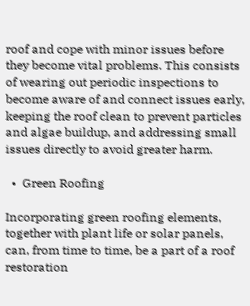roof and cope with minor issues before they become vital problems. This consists of wearing out periodic inspections to become aware of and connect issues early, keeping the roof clean to prevent particles and algae buildup, and addressing small issues directly to avoid greater harm.

  •  Green Roofing

Incorporating green roofing elements, together with plant life or solar panels, can, from time to time, be a part of a roof restoration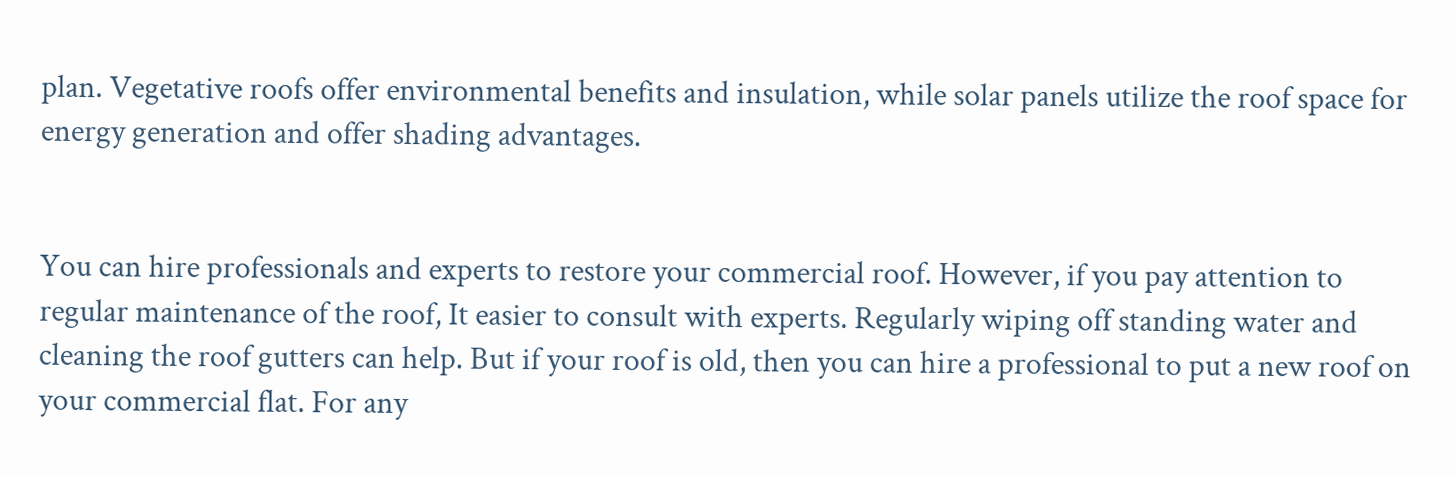plan. Vegetative roofs offer environmental benefits and insulation, while solar panels utilize the roof space for energy generation and offer shading advantages.


You can hire professionals and experts to restore your commercial roof. However, if you pay attention to regular maintenance of the roof, It easier to consult with experts. Regularly wiping off standing water and cleaning the roof gutters can help. But if your roof is old, then you can hire a professional to put a new roof on your commercial flat. For any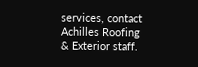services, contact Achilles Roofing & Exterior staff.